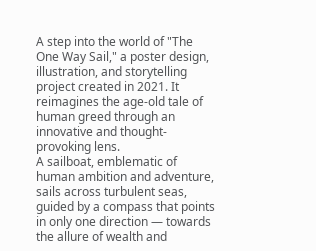A step into the world of "The One Way Sail," a poster design, illustration, and storytelling project created in 2021. It reimagines the age-old tale of human greed through an innovative and thought-provoking lens.
A sailboat, emblematic of human ambition and adventure, sails across turbulent seas, guided by a compass that points in only one direction — towards the allure of wealth and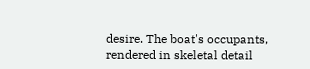desire. The boat's occupants, rendered in skeletal detail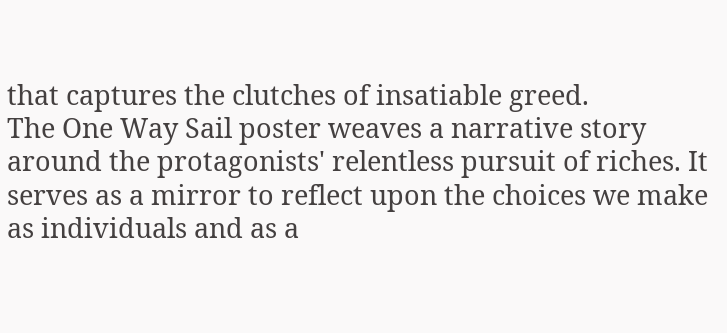that captures the clutches of insatiable greed.
The One Way Sail poster weaves a narrative story around the protagonists' relentless pursuit of riches. It serves as a mirror to reflect upon the choices we make as individuals and as a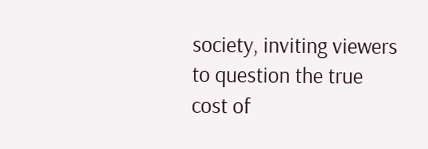society, inviting viewers to question the true cost of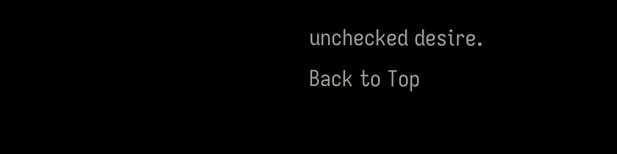unchecked desire.
Back to Top